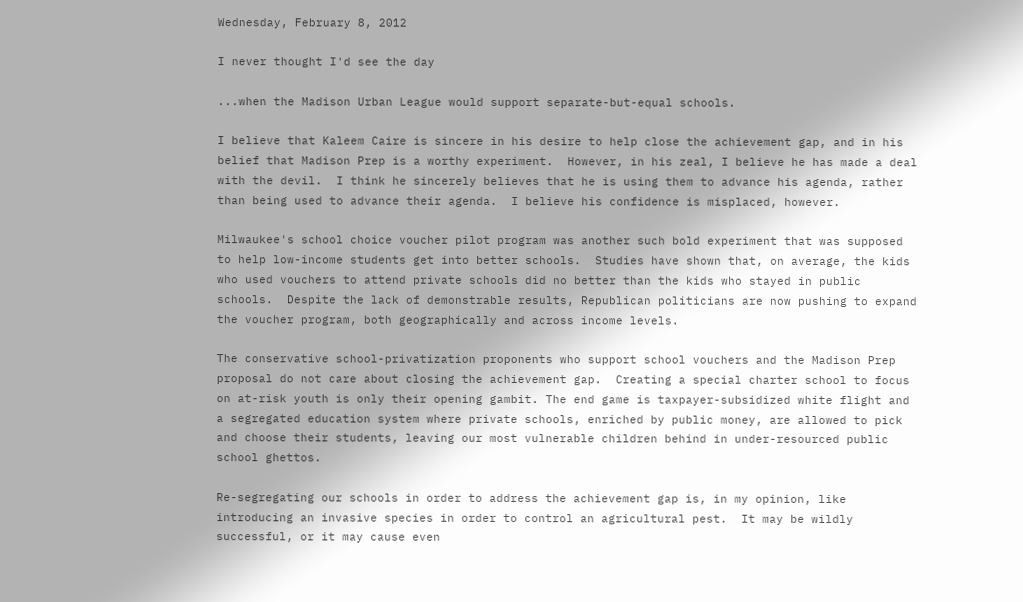Wednesday, February 8, 2012

I never thought I'd see the day

...when the Madison Urban League would support separate-but-equal schools.

I believe that Kaleem Caire is sincere in his desire to help close the achievement gap, and in his belief that Madison Prep is a worthy experiment.  However, in his zeal, I believe he has made a deal with the devil.  I think he sincerely believes that he is using them to advance his agenda, rather than being used to advance their agenda.  I believe his confidence is misplaced, however.

Milwaukee's school choice voucher pilot program was another such bold experiment that was supposed to help low-income students get into better schools.  Studies have shown that, on average, the kids who used vouchers to attend private schools did no better than the kids who stayed in public schools.  Despite the lack of demonstrable results, Republican politicians are now pushing to expand the voucher program, both geographically and across income levels.

The conservative school-privatization proponents who support school vouchers and the Madison Prep proposal do not care about closing the achievement gap.  Creating a special charter school to focus on at-risk youth is only their opening gambit. The end game is taxpayer-subsidized white flight and a segregated education system where private schools, enriched by public money, are allowed to pick and choose their students, leaving our most vulnerable children behind in under-resourced public school ghettos.

Re-segregating our schools in order to address the achievement gap is, in my opinion, like introducing an invasive species in order to control an agricultural pest.  It may be wildly successful, or it may cause even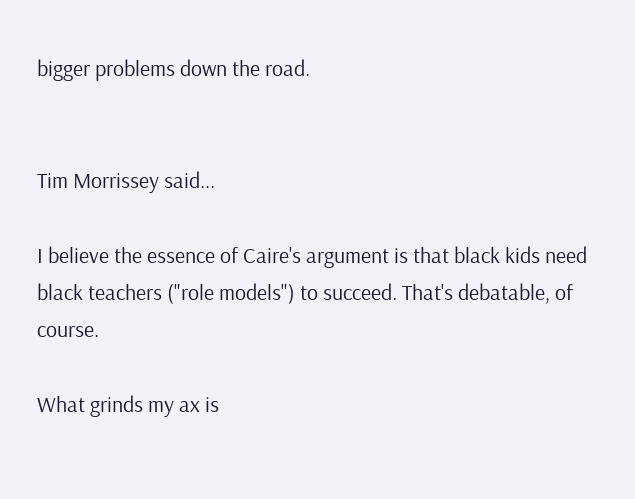bigger problems down the road.


Tim Morrissey said...

I believe the essence of Caire's argument is that black kids need black teachers ("role models") to succeed. That's debatable, of course.

What grinds my ax is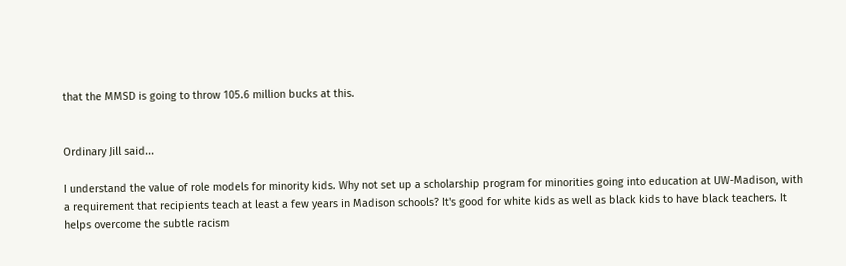that the MMSD is going to throw 105.6 million bucks at this.


Ordinary Jill said...

I understand the value of role models for minority kids. Why not set up a scholarship program for minorities going into education at UW-Madison, with a requirement that recipients teach at least a few years in Madison schools? It's good for white kids as well as black kids to have black teachers. It helps overcome the subtle racism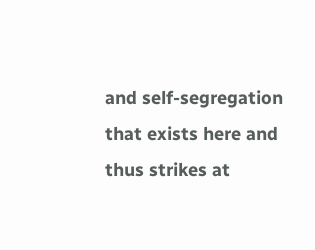and self-segregation that exists here and thus strikes at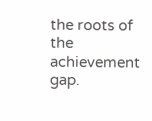the roots of the achievement gap.